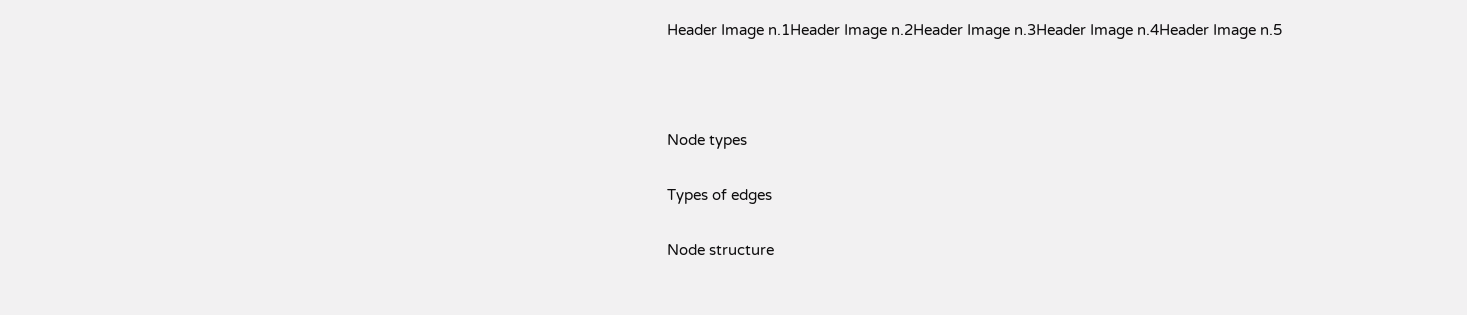Header Image n.1Header Image n.2Header Image n.3Header Image n.4Header Image n.5



Node types

Types of edges

Node structure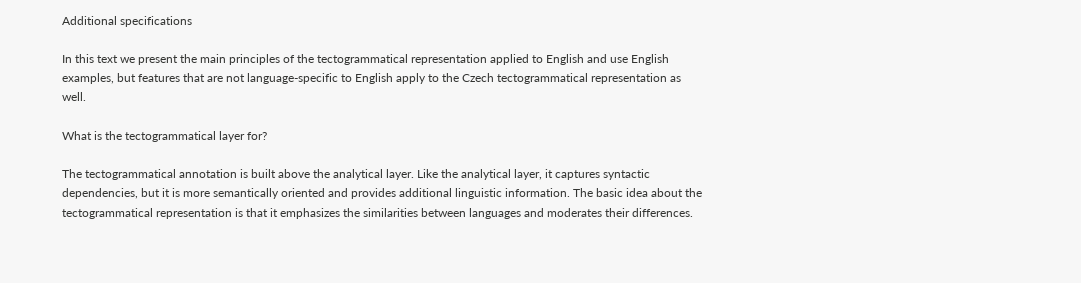Additional specifications

In this text we present the main principles of the tectogrammatical representation applied to English and use English examples, but features that are not language-specific to English apply to the Czech tectogrammatical representation as well.

What is the tectogrammatical layer for?

The tectogrammatical annotation is built above the analytical layer. Like the analytical layer, it captures syntactic dependencies, but it is more semantically oriented and provides additional linguistic information. The basic idea about the tectogrammatical representation is that it emphasizes the similarities between languages and moderates their differences.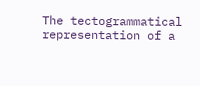The tectogrammatical representation of a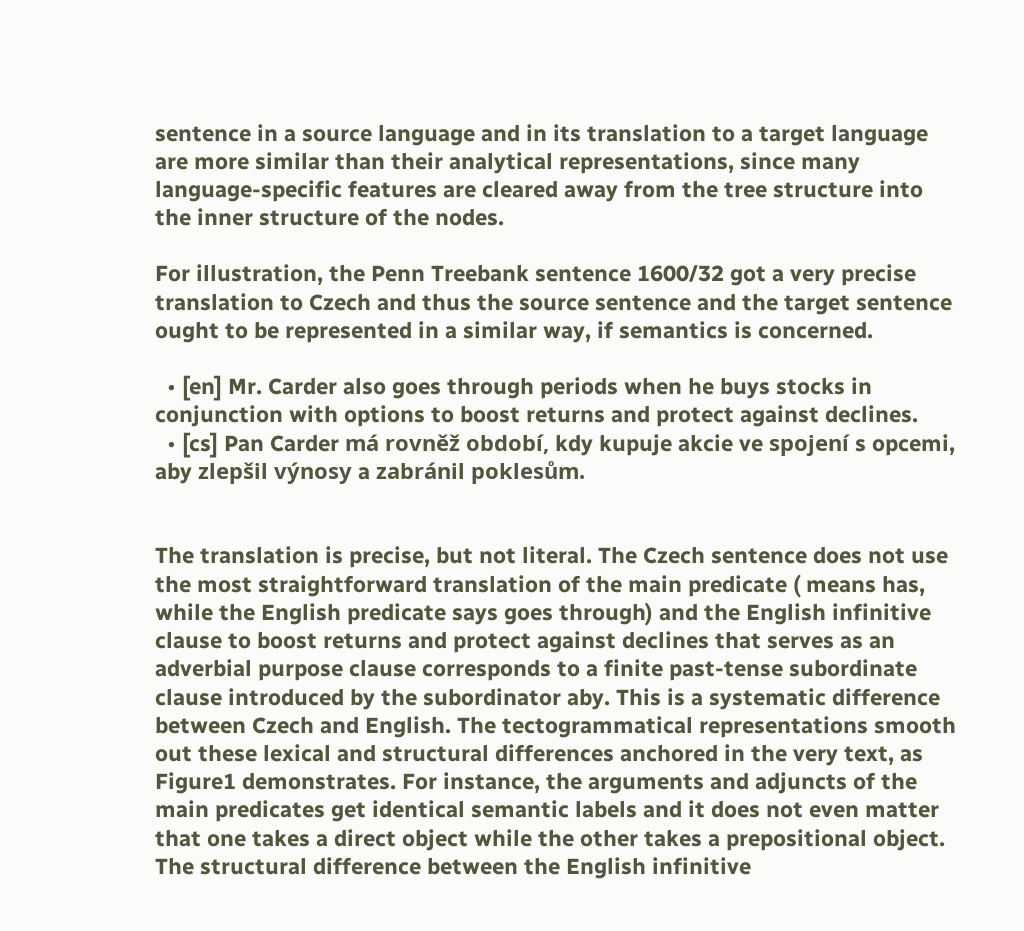sentence in a source language and in its translation to a target language are more similar than their analytical representations, since many language-specific features are cleared away from the tree structure into the inner structure of the nodes.

For illustration, the Penn Treebank sentence 1600/32 got a very precise translation to Czech and thus the source sentence and the target sentence ought to be represented in a similar way, if semantics is concerned.

  • [en] Mr. Carder also goes through periods when he buys stocks in conjunction with options to boost returns and protect against declines.
  • [cs] Pan Carder má rovněž období, kdy kupuje akcie ve spojení s opcemi, aby zlepšil výnosy a zabránil poklesům.


The translation is precise, but not literal. The Czech sentence does not use the most straightforward translation of the main predicate ( means has, while the English predicate says goes through) and the English infinitive clause to boost returns and protect against declines that serves as an adverbial purpose clause corresponds to a finite past-tense subordinate clause introduced by the subordinator aby. This is a systematic difference between Czech and English. The tectogrammatical representations smooth out these lexical and structural differences anchored in the very text, as Figure1 demonstrates. For instance, the arguments and adjuncts of the main predicates get identical semantic labels and it does not even matter that one takes a direct object while the other takes a prepositional object. The structural difference between the English infinitive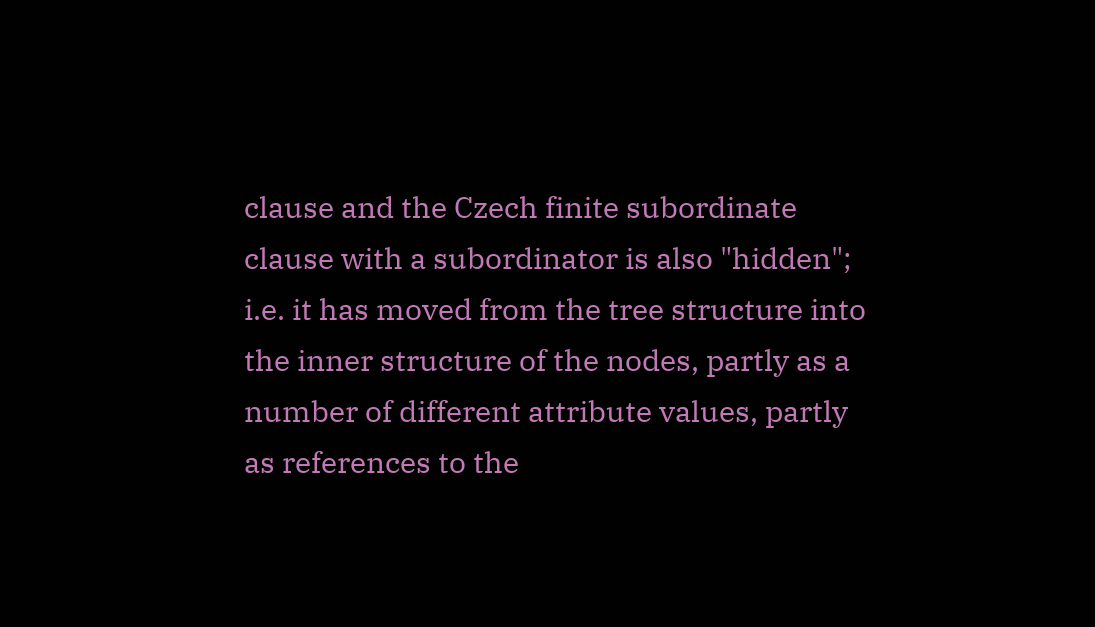clause and the Czech finite subordinate clause with a subordinator is also "hidden"; i.e. it has moved from the tree structure into the inner structure of the nodes, partly as a number of different attribute values, partly as references to the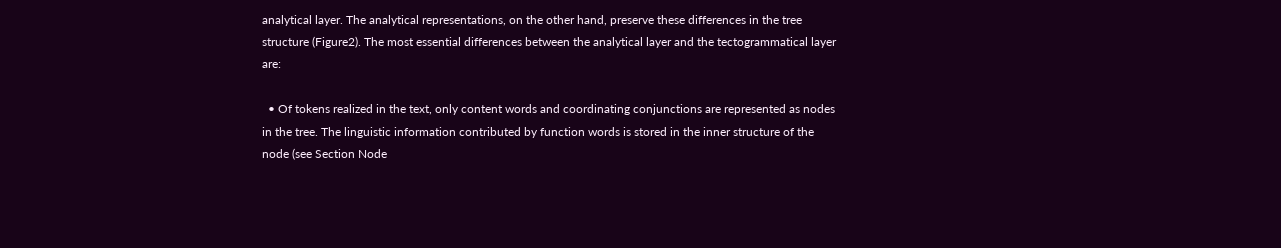analytical layer. The analytical representations, on the other hand, preserve these differences in the tree structure (Figure2). The most essential differences between the analytical layer and the tectogrammatical layer are:

  • Of tokens realized in the text, only content words and coordinating conjunctions are represented as nodes in the tree. The linguistic information contributed by function words is stored in the inner structure of the node (see Section Node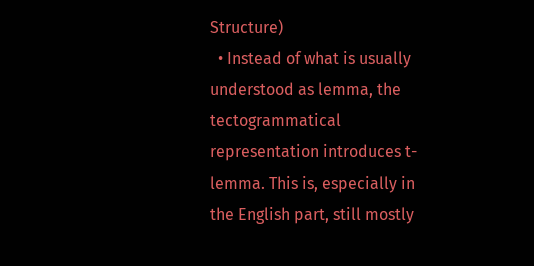Structure)
  • Instead of what is usually understood as lemma, the tectogrammatical representation introduces t-lemma. This is, especially in the English part, still mostly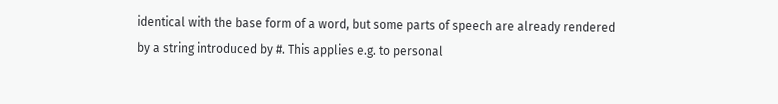identical with the base form of a word, but some parts of speech are already rendered by a string introduced by #. This applies e.g. to personal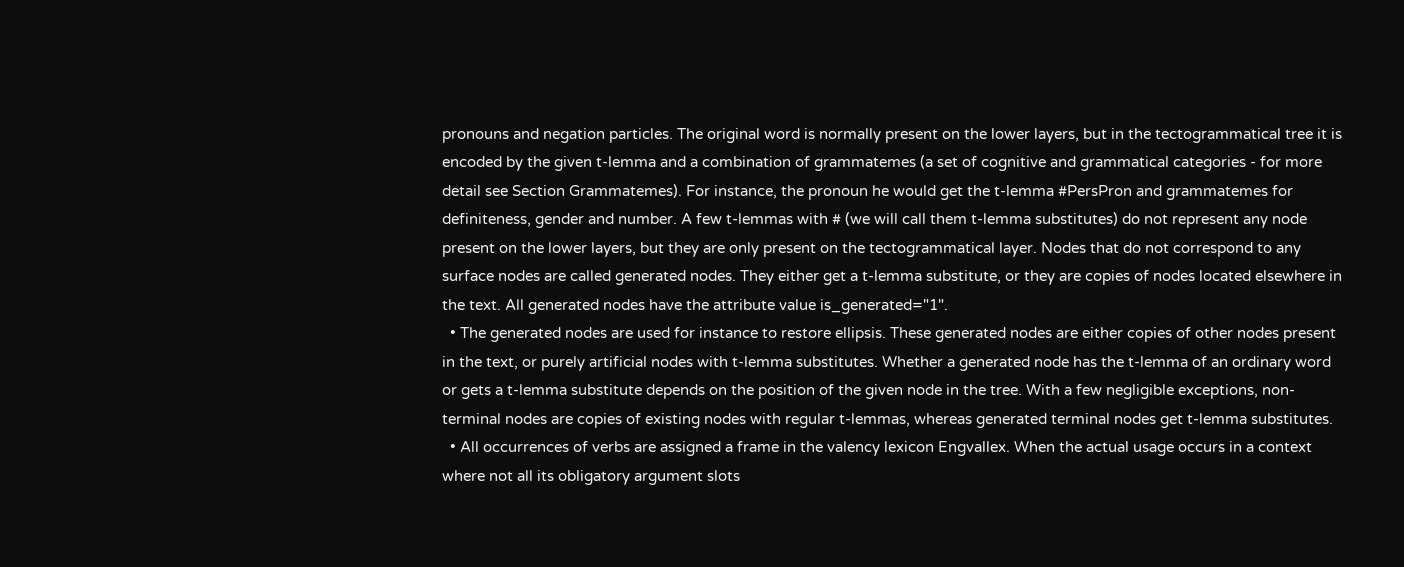pronouns and negation particles. The original word is normally present on the lower layers, but in the tectogrammatical tree it is encoded by the given t-lemma and a combination of grammatemes (a set of cognitive and grammatical categories - for more detail see Section Grammatemes). For instance, the pronoun he would get the t-lemma #PersPron and grammatemes for definiteness, gender and number. A few t-lemmas with # (we will call them t-lemma substitutes) do not represent any node present on the lower layers, but they are only present on the tectogrammatical layer. Nodes that do not correspond to any surface nodes are called generated nodes. They either get a t-lemma substitute, or they are copies of nodes located elsewhere in the text. All generated nodes have the attribute value is_generated="1".
  • The generated nodes are used for instance to restore ellipsis. These generated nodes are either copies of other nodes present in the text, or purely artificial nodes with t-lemma substitutes. Whether a generated node has the t-lemma of an ordinary word or gets a t-lemma substitute depends on the position of the given node in the tree. With a few negligible exceptions, non-terminal nodes are copies of existing nodes with regular t-lemmas, whereas generated terminal nodes get t-lemma substitutes.
  • All occurrences of verbs are assigned a frame in the valency lexicon Engvallex. When the actual usage occurs in a context where not all its obligatory argument slots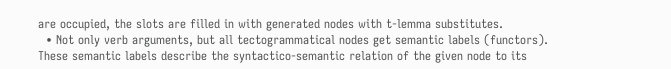are occupied, the slots are filled in with generated nodes with t-lemma substitutes.
  • Not only verb arguments, but all tectogrammatical nodes get semantic labels (functors). These semantic labels describe the syntactico-semantic relation of the given node to its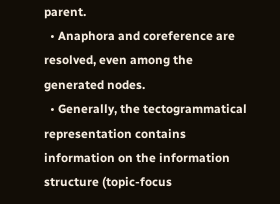parent.
  • Anaphora and coreference are resolved, even among the generated nodes.
  • Generally, the tectogrammatical representation contains information on the information structure (topic-focus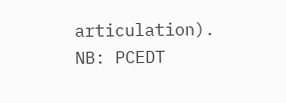articulation). NB: PCEDT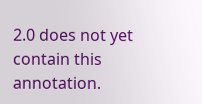2.0 does not yet contain this annotation.